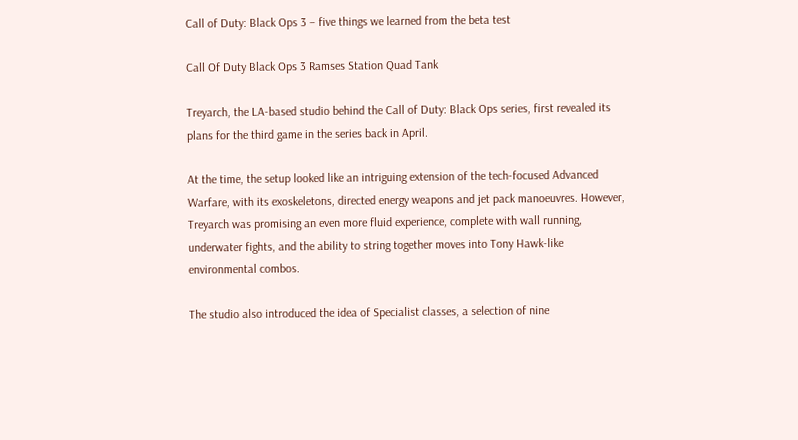Call of Duty: Black Ops 3 – five things we learned from the beta test

Call Of Duty Black Ops 3 Ramses Station Quad Tank

Treyarch, the LA-based studio behind the Call of Duty: Black Ops series, first revealed its plans for the third game in the series back in April.

At the time, the setup looked like an intriguing extension of the tech-focused Advanced Warfare, with its exoskeletons, directed energy weapons and jet pack manoeuvres. However, Treyarch was promising an even more fluid experience, complete with wall running, underwater fights, and the ability to string together moves into Tony Hawk-like environmental combos.

The studio also introduced the idea of Specialist classes, a selection of nine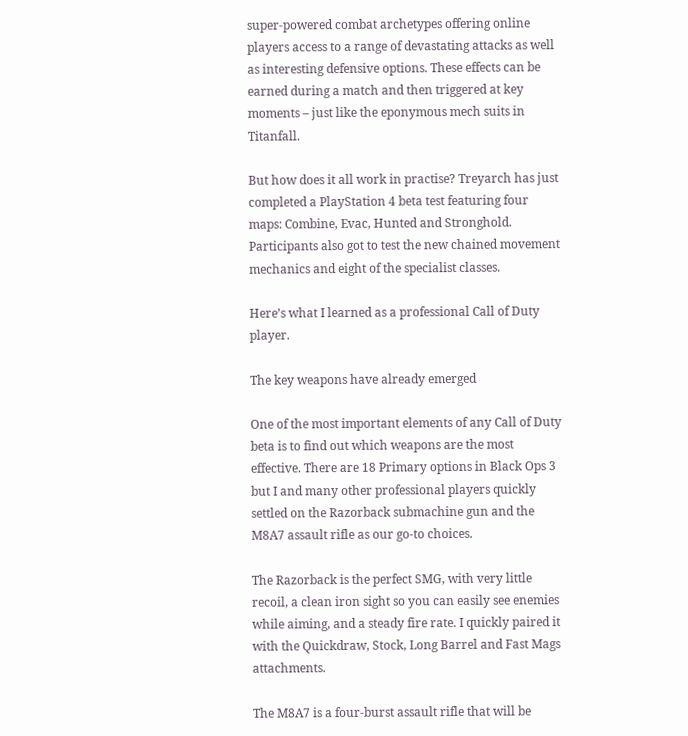super-powered combat archetypes offering online players access to a range of devastating attacks as well as interesting defensive options. These effects can be earned during a match and then triggered at key moments – just like the eponymous mech suits in Titanfall.

But how does it all work in practise? Treyarch has just completed a PlayStation 4 beta test featuring four maps: Combine, Evac, Hunted and Stronghold. Participants also got to test the new chained movement mechanics and eight of the specialist classes.

Here’s what I learned as a professional Call of Duty player.

The key weapons have already emerged

One of the most important elements of any Call of Duty beta is to find out which weapons are the most effective. There are 18 Primary options in Black Ops 3 but I and many other professional players quickly settled on the Razorback submachine gun and the M8A7 assault rifle as our go-to choices.

The Razorback is the perfect SMG, with very little recoil, a clean iron sight so you can easily see enemies while aiming, and a steady fire rate. I quickly paired it with the Quickdraw, Stock, Long Barrel and Fast Mags attachments.

The M8A7 is a four-burst assault rifle that will be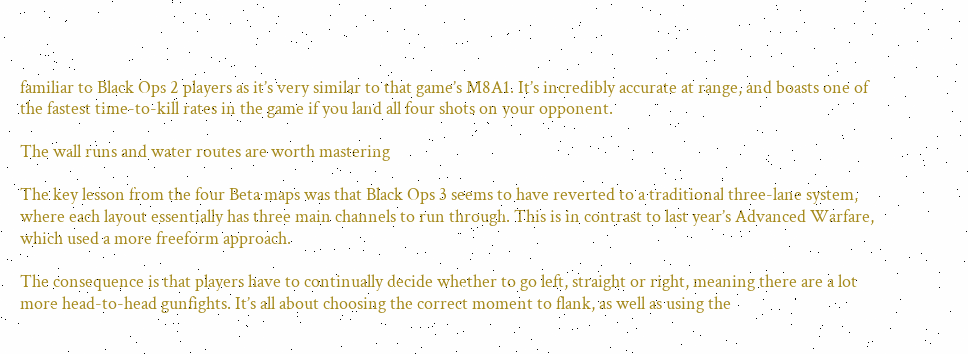familiar to Black Ops 2 players as it’s very similar to that game’s M8A1. It’s incredibly accurate at range, and boasts one of the fastest time-to-kill rates in the game if you land all four shots on your opponent.

The wall runs and water routes are worth mastering

The key lesson from the four Beta maps was that Black Ops 3 seems to have reverted to a traditional three-lane system, where each layout essentially has three main channels to run through. This is in contrast to last year’s Advanced Warfare, which used a more freeform approach.

The consequence is that players have to continually decide whether to go left, straight or right, meaning there are a lot more head-to-head gunfights. It’s all about choosing the correct moment to flank, as well as using the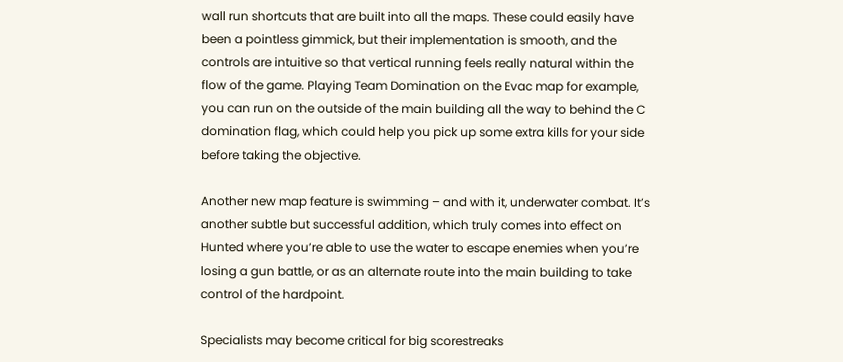wall run shortcuts that are built into all the maps. These could easily have been a pointless gimmick, but their implementation is smooth, and the controls are intuitive so that vertical running feels really natural within the flow of the game. Playing Team Domination on the Evac map for example, you can run on the outside of the main building all the way to behind the C domination flag, which could help you pick up some extra kills for your side before taking the objective.

Another new map feature is swimming – and with it, underwater combat. It’s another subtle but successful addition, which truly comes into effect on Hunted where you’re able to use the water to escape enemies when you’re losing a gun battle, or as an alternate route into the main building to take control of the hardpoint.

Specialists may become critical for big scorestreaks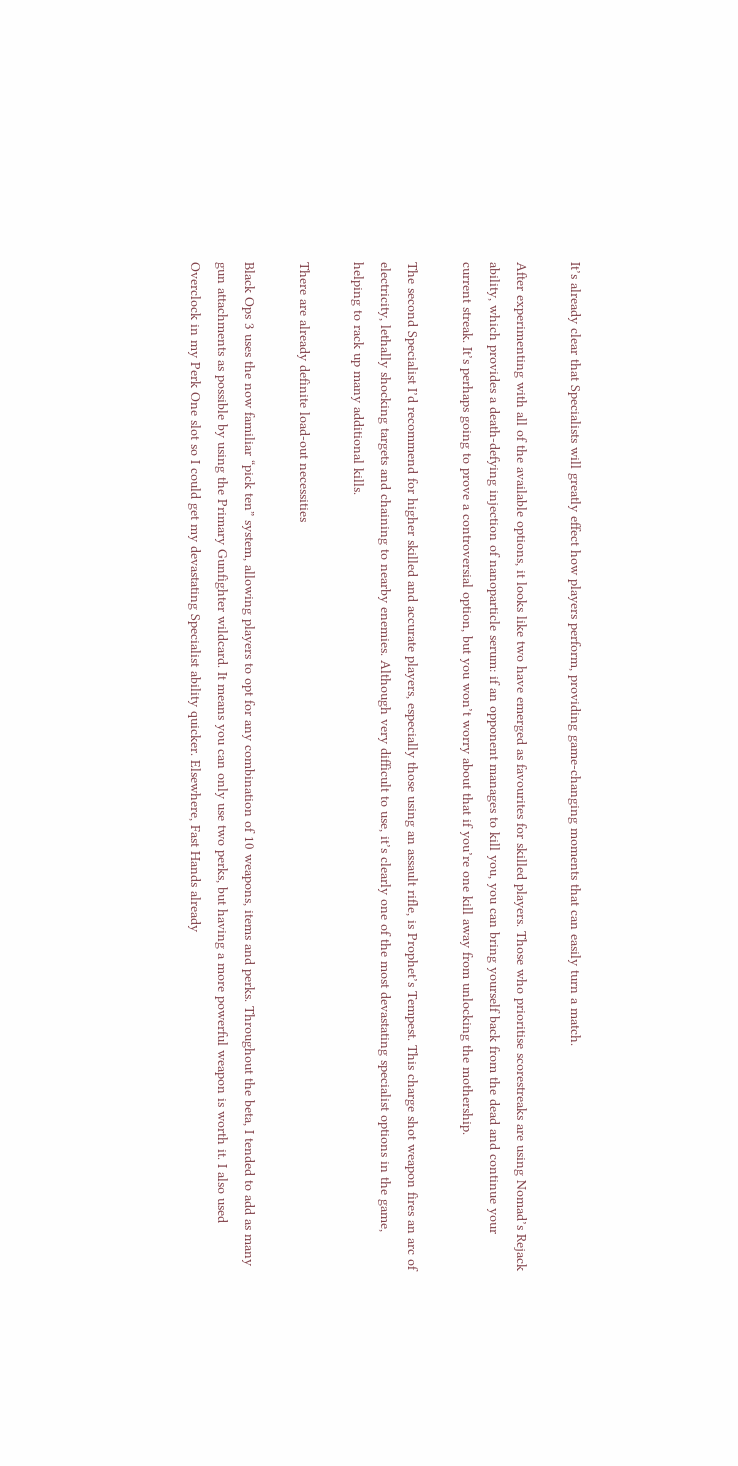It’s already clear that Specialists will greatly effect how players perform, providing game-changing moments that can easily turn a match.

After experimenting with all of the available options, it looks like two have emerged as favourites for skilled players. Those who prioritise scorestreaks are using Nomad’s Rejack ability, which provides a death-defying injection of nanoparticle serum: if an opponent manages to kill you, you can bring yourself back from the dead and continue your current streak. It’s perhaps going to prove a controversial option, but you won’t worry about that if you’re one kill away from unlocking the mothership.

The second Specialist I’d recommend for higher skilled and accurate players, especially those using an assault rifle, is Prophet’s Tempest. This charge shot weapon fires an arc of electricity, lethally shocking targets and chaining to nearby enemies. Although very difficult to use, it’s clearly one of the most devastating specialist options in the game, helping to rack up many additional kills.

There are already definite load-out necessities

Black Ops 3 uses the now familiar “pick ten” system, allowing players to opt for any combination of 10 weapons, items and perks. Throughout the beta, I tended to add as many gun attachments as possible by using the Primary Gunfighter wildcard. It means you can only use two perks, but having a more powerful weapon is worth it. I also used Overclock in my Perk One slot so I could get my devastating Specialist ability quicker. Elsewhere, Fast Hands already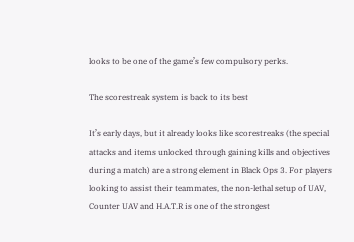looks to be one of the game’s few compulsory perks.

The scorestreak system is back to its best

It’s early days, but it already looks like scorestreaks (the special attacks and items unlocked through gaining kills and objectives during a match) are a strong element in Black Ops 3. For players looking to assist their teammates, the non-lethal setup of UAV, Counter UAV and H.A.T.R is one of the strongest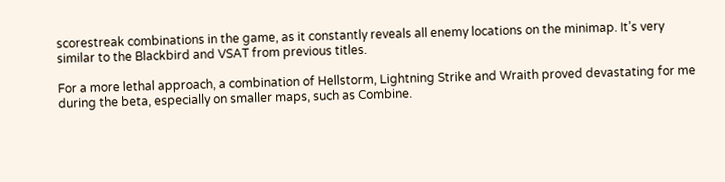scorestreak combinations in the game, as it constantly reveals all enemy locations on the minimap. It’s very similar to the Blackbird and VSAT from previous titles.

For a more lethal approach, a combination of Hellstorm, Lightning Strike and Wraith proved devastating for me during the beta, especially on smaller maps, such as Combine.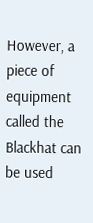However, a piece of equipment called the Blackhat can be used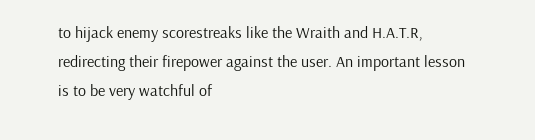to hijack enemy scorestreaks like the Wraith and H.A.T.R, redirecting their firepower against the user. An important lesson is to be very watchful of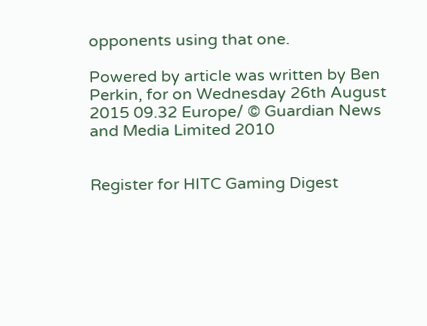opponents using that one.

Powered by article was written by Ben Perkin, for on Wednesday 26th August 2015 09.32 Europe/ © Guardian News and Media Limited 2010


Register for HITC Gaming Digest